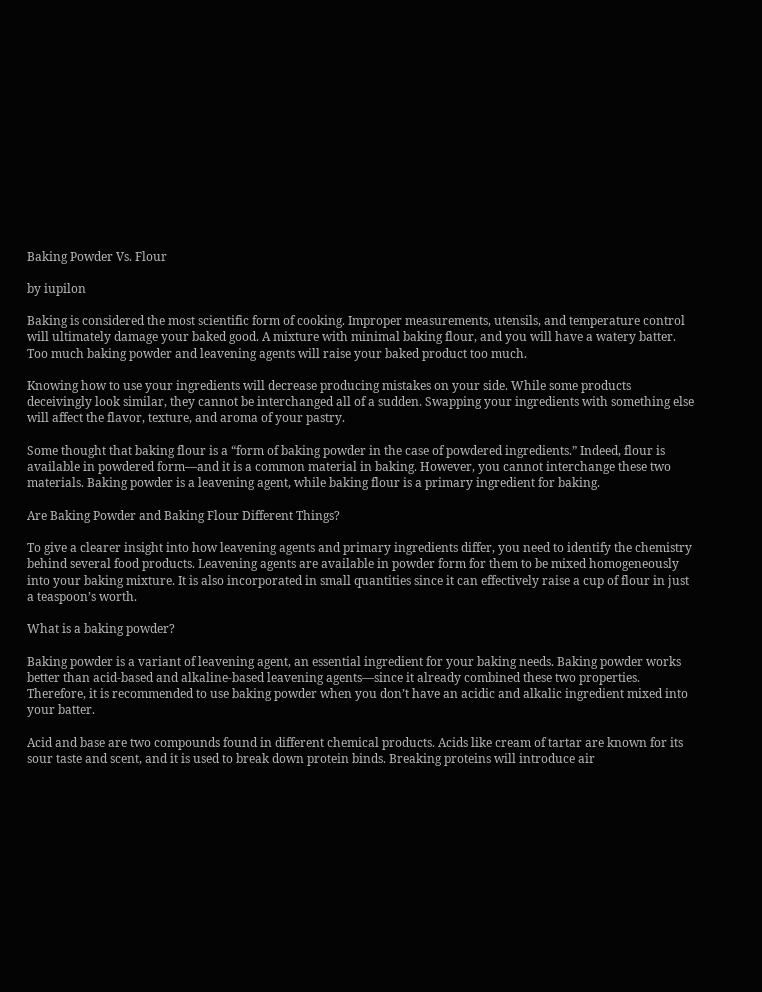Baking Powder Vs. Flour

by iupilon

Baking is considered the most scientific form of cooking. Improper measurements, utensils, and temperature control will ultimately damage your baked good. A mixture with minimal baking flour, and you will have a watery batter. Too much baking powder and leavening agents will raise your baked product too much.

Knowing how to use your ingredients will decrease producing mistakes on your side. While some products deceivingly look similar, they cannot be interchanged all of a sudden. Swapping your ingredients with something else will affect the flavor, texture, and aroma of your pastry.

Some thought that baking flour is a “form of baking powder in the case of powdered ingredients.” Indeed, flour is available in powdered form—and it is a common material in baking. However, you cannot interchange these two materials. Baking powder is a leavening agent, while baking flour is a primary ingredient for baking.

Are Baking Powder and Baking Flour Different Things?

To give a clearer insight into how leavening agents and primary ingredients differ, you need to identify the chemistry behind several food products. Leavening agents are available in powder form for them to be mixed homogeneously into your baking mixture. It is also incorporated in small quantities since it can effectively raise a cup of flour in just a teaspoon’s worth.

What is a baking powder?

Baking powder is a variant of leavening agent, an essential ingredient for your baking needs. Baking powder works better than acid-based and alkaline-based leavening agents—since it already combined these two properties. Therefore, it is recommended to use baking powder when you don’t have an acidic and alkalic ingredient mixed into your batter.

Acid and base are two compounds found in different chemical products. Acids like cream of tartar are known for its sour taste and scent, and it is used to break down protein binds. Breaking proteins will introduce air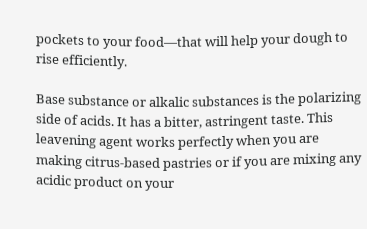pockets to your food—that will help your dough to rise efficiently.

Base substance or alkalic substances is the polarizing side of acids. It has a bitter, astringent taste. This leavening agent works perfectly when you are making citrus-based pastries or if you are mixing any acidic product on your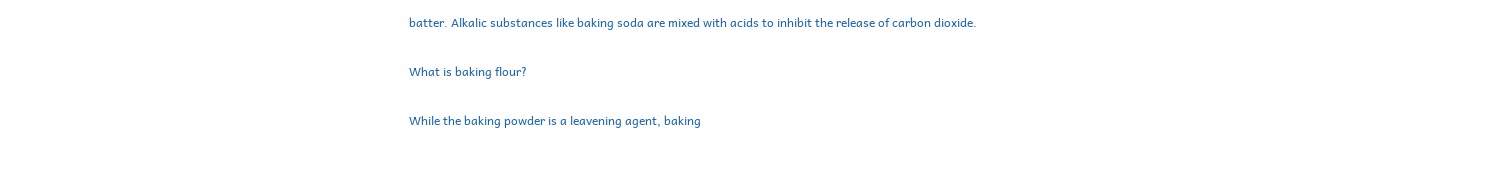batter. Alkalic substances like baking soda are mixed with acids to inhibit the release of carbon dioxide.

What is baking flour?

While the baking powder is a leavening agent, baking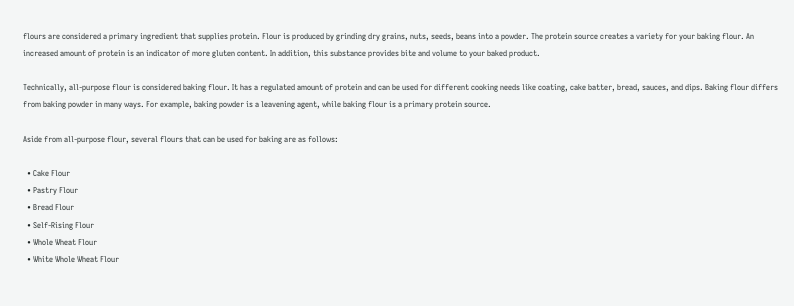flours are considered a primary ingredient that supplies protein. Flour is produced by grinding dry grains, nuts, seeds, beans into a powder. The protein source creates a variety for your baking flour. An increased amount of protein is an indicator of more gluten content. In addition, this substance provides bite and volume to your baked product.

Technically, all-purpose flour is considered baking flour. It has a regulated amount of protein and can be used for different cooking needs like coating, cake batter, bread, sauces, and dips. Baking flour differs from baking powder in many ways. For example, baking powder is a leavening agent, while baking flour is a primary protein source.

Aside from all-purpose flour, several flours that can be used for baking are as follows:

  • Cake Flour
  • Pastry Flour
  • Bread Flour
  • Self-Rising Flour
  • Whole Wheat Flour
  • White Whole Wheat Flour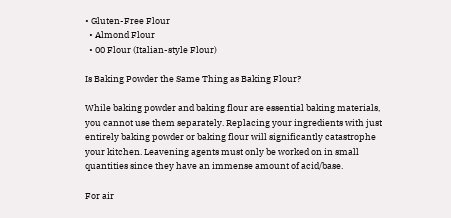• Gluten-Free Flour
  • Almond Flour
  • 00 Flour (Italian-style Flour)

Is Baking Powder the Same Thing as Baking Flour?

While baking powder and baking flour are essential baking materials, you cannot use them separately. Replacing your ingredients with just entirely baking powder or baking flour will significantly catastrophe your kitchen. Leavening agents must only be worked on in small quantities since they have an immense amount of acid/base.

For air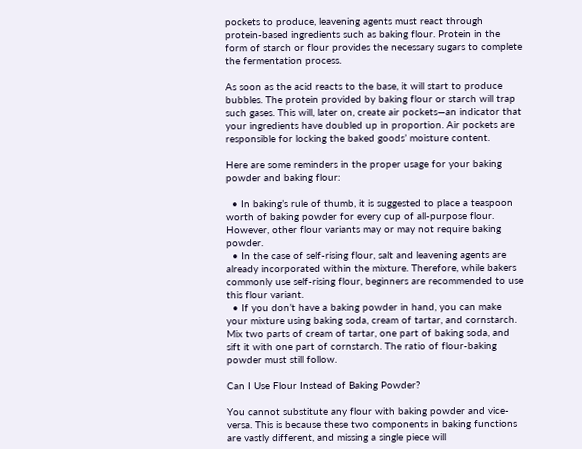pockets to produce, leavening agents must react through protein-based ingredients such as baking flour. Protein in the form of starch or flour provides the necessary sugars to complete the fermentation process.

As soon as the acid reacts to the base, it will start to produce bubbles. The protein provided by baking flour or starch will trap such gases. This will, later on, create air pockets—an indicator that your ingredients have doubled up in proportion. Air pockets are responsible for locking the baked goods’ moisture content.

Here are some reminders in the proper usage for your baking powder and baking flour:

  • In baking’s rule of thumb, it is suggested to place a teaspoon worth of baking powder for every cup of all-purpose flour. However, other flour variants may or may not require baking powder.
  • In the case of self-rising flour, salt and leavening agents are already incorporated within the mixture. Therefore, while bakers commonly use self-rising flour, beginners are recommended to use this flour variant.
  • If you don’t have a baking powder in hand, you can make your mixture using baking soda, cream of tartar, and cornstarch. Mix two parts of cream of tartar, one part of baking soda, and sift it with one part of cornstarch. The ratio of flour-baking powder must still follow.

Can I Use Flour Instead of Baking Powder?

You cannot substitute any flour with baking powder and vice-versa. This is because these two components in baking functions are vastly different, and missing a single piece will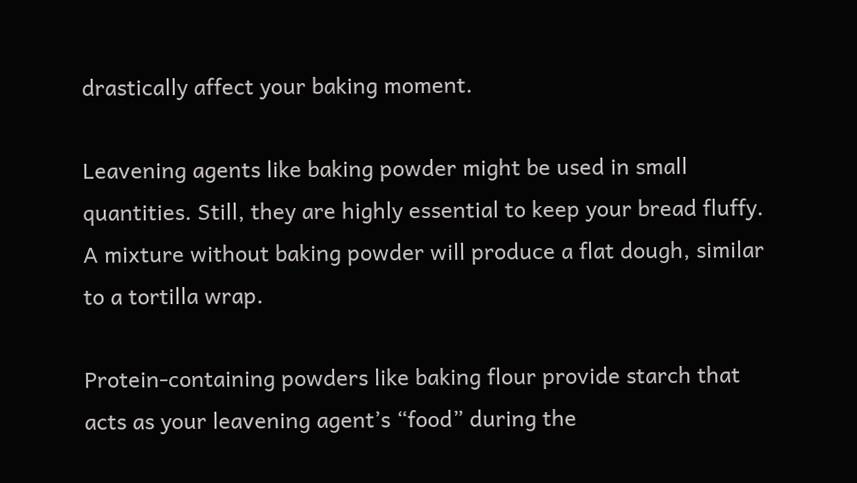drastically affect your baking moment.

Leavening agents like baking powder might be used in small quantities. Still, they are highly essential to keep your bread fluffy. A mixture without baking powder will produce a flat dough, similar to a tortilla wrap.

Protein-containing powders like baking flour provide starch that acts as your leavening agent’s “food” during the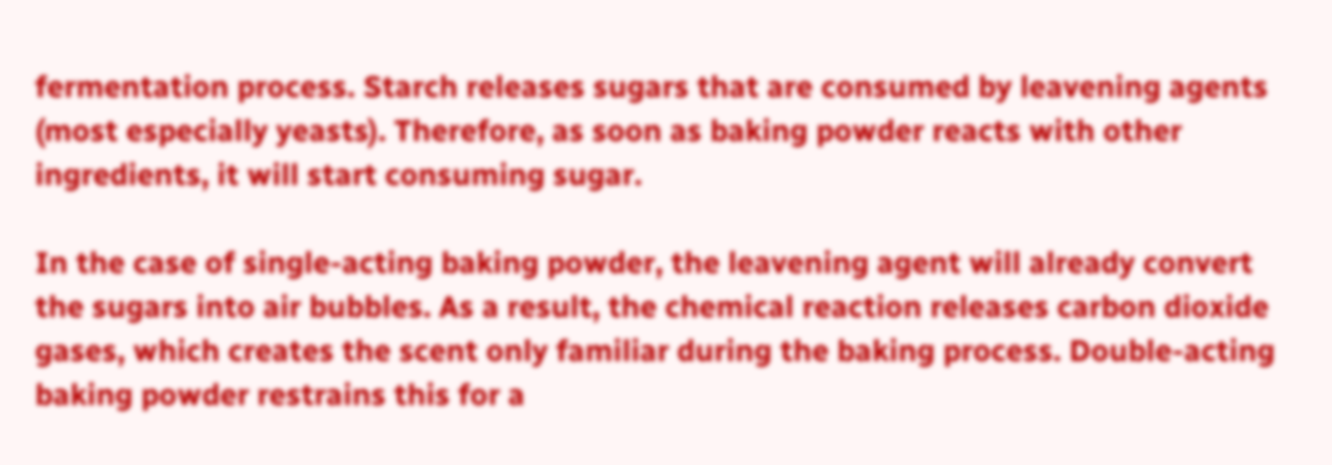fermentation process. Starch releases sugars that are consumed by leavening agents (most especially yeasts). Therefore, as soon as baking powder reacts with other ingredients, it will start consuming sugar.

In the case of single-acting baking powder, the leavening agent will already convert the sugars into air bubbles. As a result, the chemical reaction releases carbon dioxide gases, which creates the scent only familiar during the baking process. Double-acting baking powder restrains this for a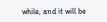while, and it will be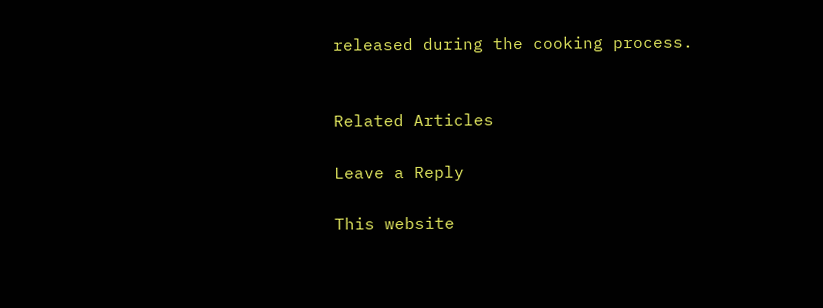released during the cooking process.


Related Articles

Leave a Reply

This website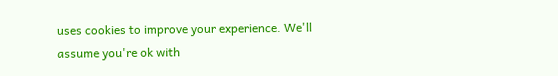uses cookies to improve your experience. We'll assume you're ok with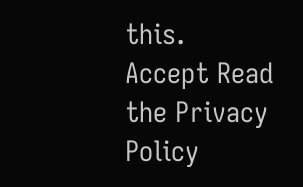this. Accept Read the Privacy Policy